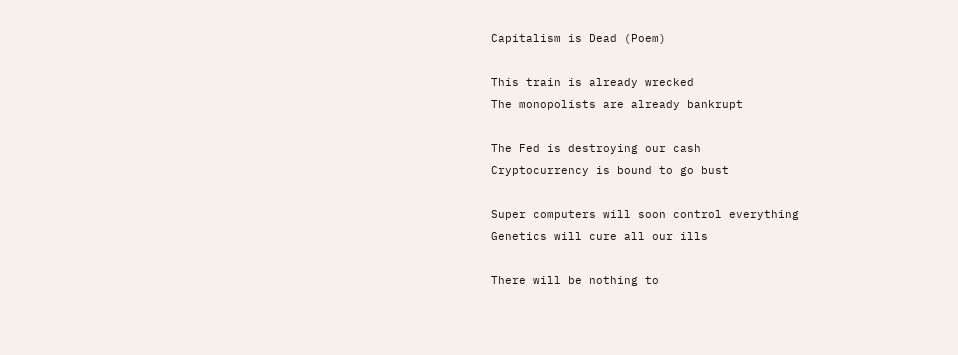Capitalism is Dead (Poem)

This train is already wrecked
The monopolists are already bankrupt

The Fed is destroying our cash
Cryptocurrency is bound to go bust

Super computers will soon control everything
Genetics will cure all our ills

There will be nothing to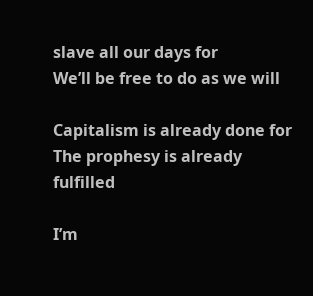slave all our days for
We’ll be free to do as we will

Capitalism is already done for
The prophesy is already fulfilled

I’m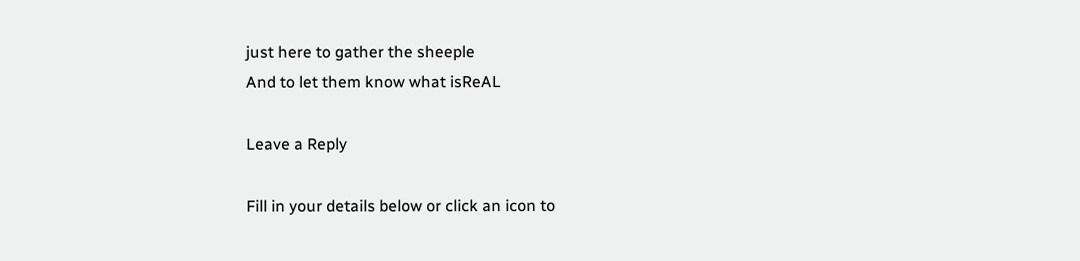just here to gather the sheeple
And to let them know what isReAL

Leave a Reply

Fill in your details below or click an icon to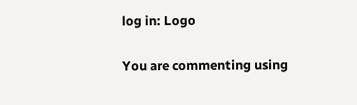log in: Logo

You are commenting using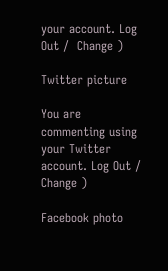your account. Log Out /  Change )

Twitter picture

You are commenting using your Twitter account. Log Out /  Change )

Facebook photo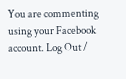You are commenting using your Facebook account. Log Out /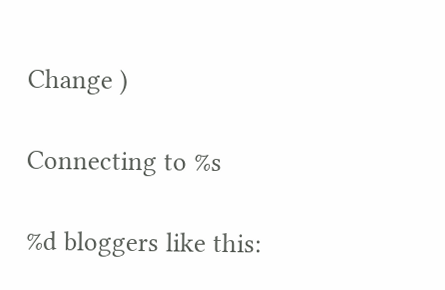Change )

Connecting to %s

%d bloggers like this: